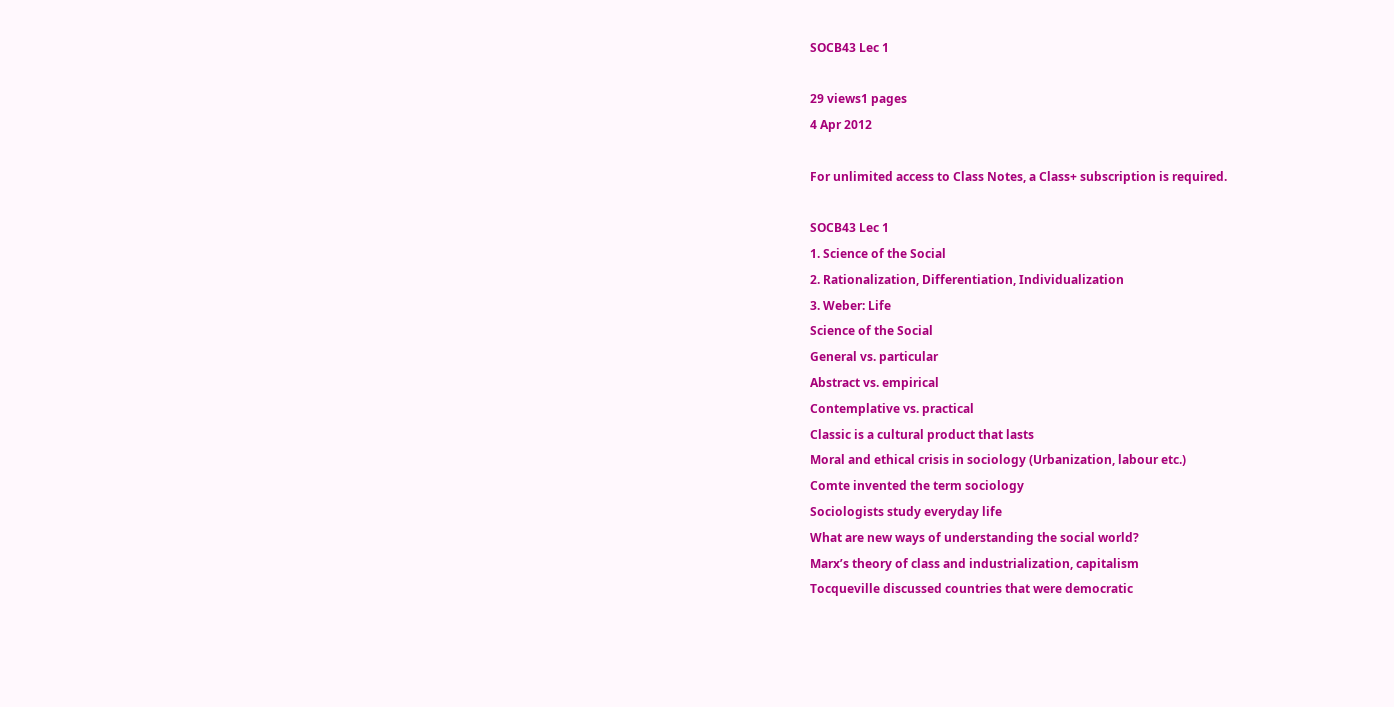SOCB43 Lec 1

29 views1 pages
4 Apr 2012

For unlimited access to Class Notes, a Class+ subscription is required.

SOCB43 Lec 1
1. Science of the Social
2. Rationalization, Differentiation, Individualization
3. Weber: Life
Science of the Social
General vs. particular
Abstract vs. empirical
Contemplative vs. practical
Classic is a cultural product that lasts
Moral and ethical crisis in sociology (Urbanization, labour etc.)
Comte invented the term sociology
Sociologists study everyday life
What are new ways of understanding the social world?
Marx’s theory of class and industrialization, capitalism
Tocqueville discussed countries that were democratic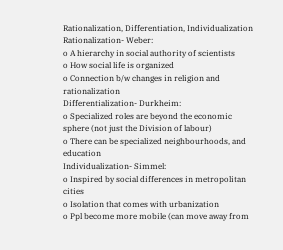Rationalization, Differentiation, Individualization
Rationalization- Weber:
o A hierarchy in social authority of scientists
o How social life is organized
o Connection b/w changes in religion and rationalization
Differentialization- Durkheim:
o Specialized roles are beyond the economic sphere (not just the Division of labour)
o There can be specialized neighbourhoods, and education
Individualization- Simmel:
o Inspired by social differences in metropolitan cities
o Isolation that comes with urbanization
o Ppl become more mobile (can move away from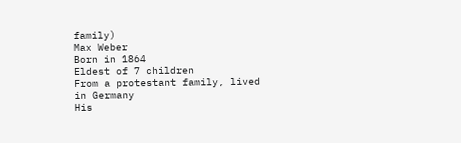family)
Max Weber
Born in 1864
Eldest of 7 children
From a protestant family, lived in Germany
His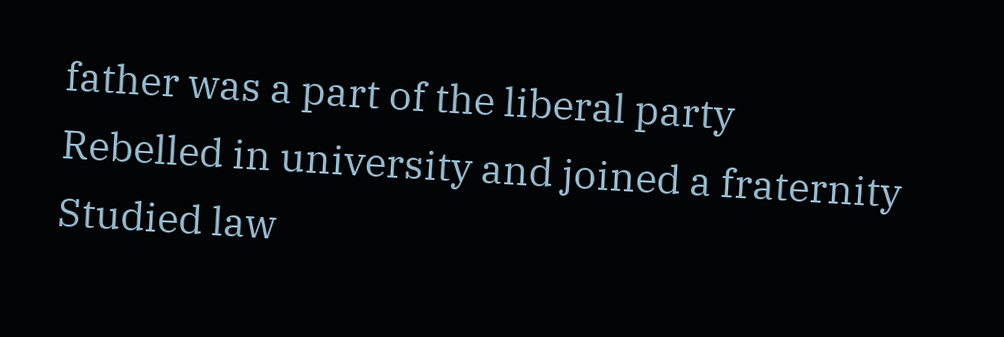father was a part of the liberal party
Rebelled in university and joined a fraternity
Studied law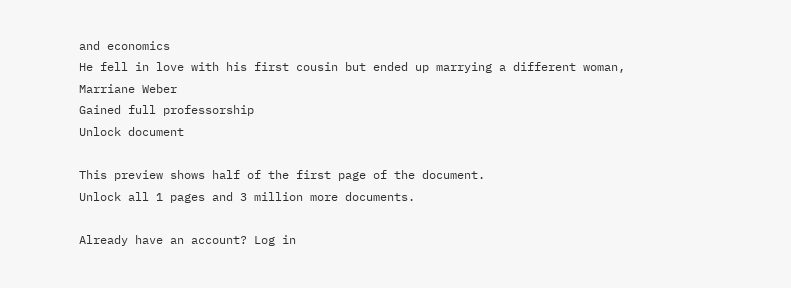and economics
He fell in love with his first cousin but ended up marrying a different woman, Marriane Weber
Gained full professorship
Unlock document

This preview shows half of the first page of the document.
Unlock all 1 pages and 3 million more documents.

Already have an account? Log in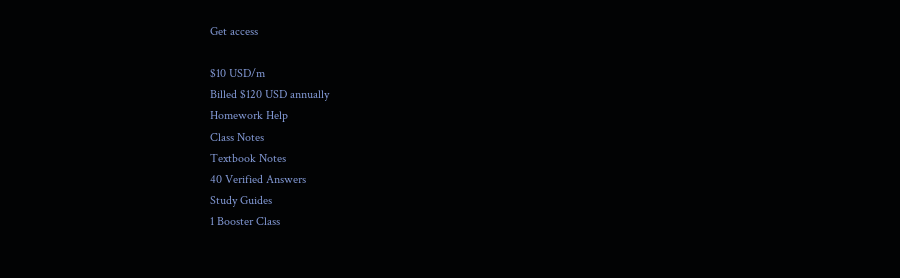Get access

$10 USD/m
Billed $120 USD annually
Homework Help
Class Notes
Textbook Notes
40 Verified Answers
Study Guides
1 Booster Class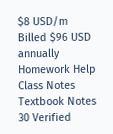$8 USD/m
Billed $96 USD annually
Homework Help
Class Notes
Textbook Notes
30 Verified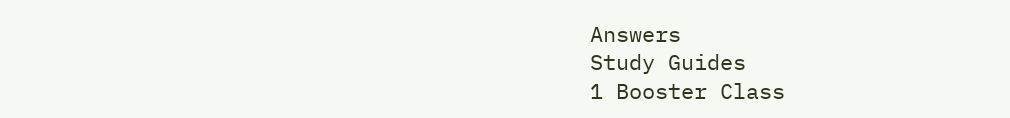Answers
Study Guides
1 Booster Class